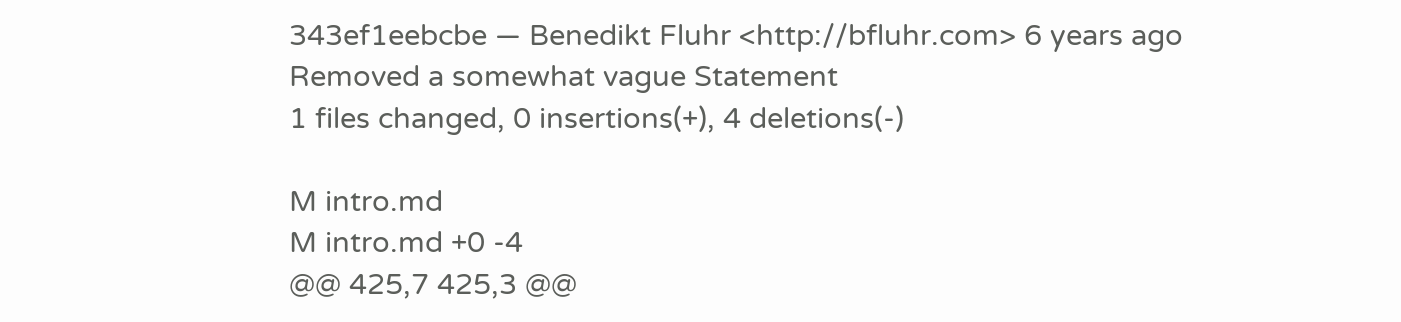343ef1eebcbe — Benedikt Fluhr <http://bfluhr.com> 6 years ago
Removed a somewhat vague Statement
1 files changed, 0 insertions(+), 4 deletions(-)

M intro.md
M intro.md +0 -4
@@ 425,7 425,3 @@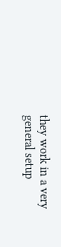they work in a very general setup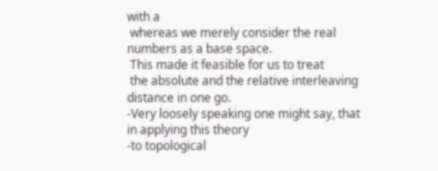with a
 whereas we merely consider the real numbers as a base space.
 This made it feasible for us to treat
 the absolute and the relative interleaving distance in one go.
-Very loosely speaking one might say, that in applying this theory
-to topological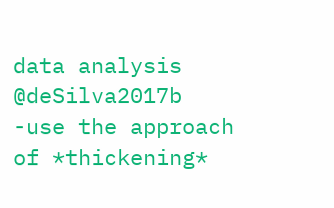data analysis @deSilva2017b
-use the approach of *thickening*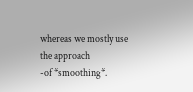whereas we mostly use the approach
-of *smoothing*.